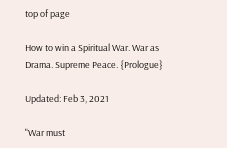top of page

How to win a Spiritual War. War as Drama. Supreme Peace. {Prologue}

Updated: Feb 3, 2021

"War must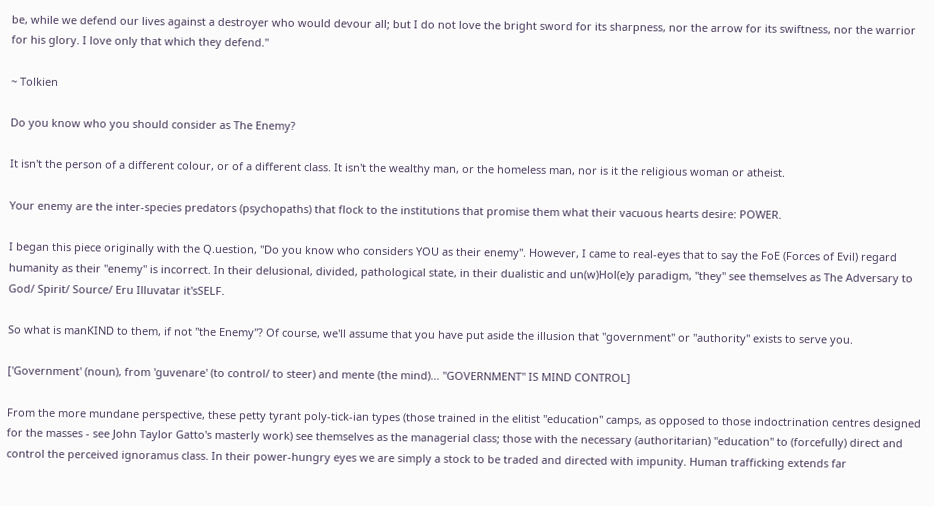be, while we defend our lives against a destroyer who would devour all; but I do not love the bright sword for its sharpness, nor the arrow for its swiftness, nor the warrior for his glory. I love only that which they defend."

~ Tolkien

Do you know who you should consider as The Enemy?

It isn't the person of a different colour, or of a different class. It isn't the wealthy man, or the homeless man, nor is it the religious woman or atheist.

Your enemy are the inter-species predators (psychopaths) that flock to the institutions that promise them what their vacuous hearts desire: POWER.

I began this piece originally with the Q.uestion, "Do you know who considers YOU as their enemy". However, I came to real-eyes that to say the FoE (Forces of Evil) regard humanity as their "enemy" is incorrect. In their delusional, divided, pathological state, in their dualistic and un(w)Hol(e)y paradigm, "they" see themselves as The Adversary to God/ Spirit/ Source/ Eru Illuvatar it'sSELF.

So what is manKIND to them, if not "the Enemy"? Of course, we'll assume that you have put aside the illusion that "government" or "authority" exists to serve you.

['Government' (noun), from 'guvenare' (to control/ to steer) and mente (the mind)... "GOVERNMENT" IS MIND CONTROL]

From the more mundane perspective, these petty tyrant poly-tick-ian types (those trained in the elitist "education" camps, as opposed to those indoctrination centres designed for the masses - see John Taylor Gatto's masterly work) see themselves as the managerial class; those with the necessary (authoritarian) "education" to (forcefully) direct and control the perceived ignoramus class. In their power-hungry eyes we are simply a stock to be traded and directed with impunity. Human trafficking extends far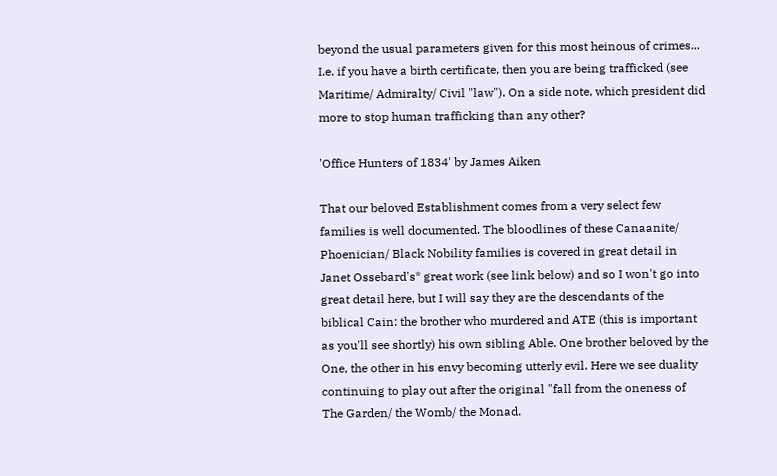beyond the usual parameters given for this most heinous of crimes... I.e. if you have a birth certificate, then you are being trafficked (see Maritime/ Admiralty/ Civil "law"). On a side note, which president did more to stop human trafficking than any other?

'Office Hunters of 1834' by James Aiken

That our beloved Establishment comes from a very select few families is well documented. The bloodlines of these Canaanite/ Phoenician/ Black Nobility families is covered in great detail in Janet Ossebard's* great work (see link below) and so I won't go into great detail here, but I will say they are the descendants of the biblical Cain: the brother who murdered and ATE (this is important as you'll see shortly) his own sibling Able. One brother beloved by the One, the other in his envy becoming utterly evil. Here we see duality continuing to play out after the original "fall from the oneness of The Garden/ the Womb/ the Monad.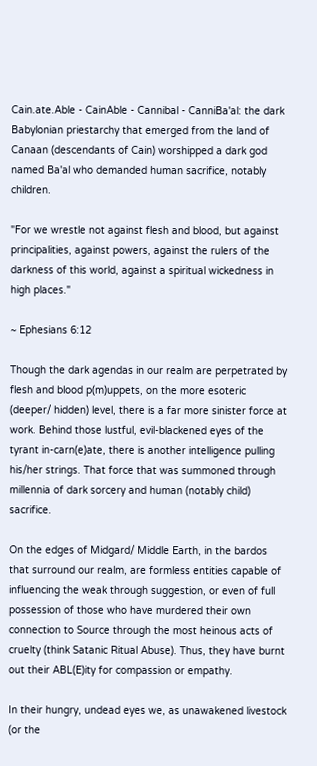Cain.ate.Able - CainAble - Cannibal - CanniBa'al: the dark Babylonian priestarchy that emerged from the land of Canaan (descendants of Cain) worshipped a dark god named Ba'al who demanded human sacrifice, notably children.

"For we wrestle not against flesh and blood, but against principalities, against powers, against the rulers of the darkness of this world, against a spiritual wickedness in high places."

~ Ephesians 6:12

Though the dark agendas in our realm are perpetrated by flesh and blood p(m)uppets, on the more esoteric (deeper/ hidden) level, there is a far more sinister force at work. Behind those lustful, evil-blackened eyes of the tyrant in-carn(e)ate, there is another intelligence pulling his/her strings. That force that was summoned through millennia of dark sorcery and human (notably child) sacrifice.

On the edges of Midgard/ Middle Earth, in the bardos that surround our realm, are formless entities capable of influencing the weak through suggestion, or even of full possession of those who have murdered their own connection to Source through the most heinous acts of cruelty (think Satanic Ritual Abuse). Thus, they have burnt out their ABL(E)ity for compassion or empathy.

In their hungry, undead eyes we, as unawakened livestock (or the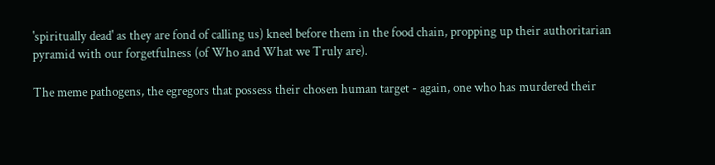'spiritually dead' as they are fond of calling us) kneel before them in the food chain, propping up their authoritarian pyramid with our forgetfulness (of Who and What we Truly are).

The meme pathogens, the egregors that possess their chosen human target - again, one who has murdered their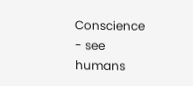Conscience - see humans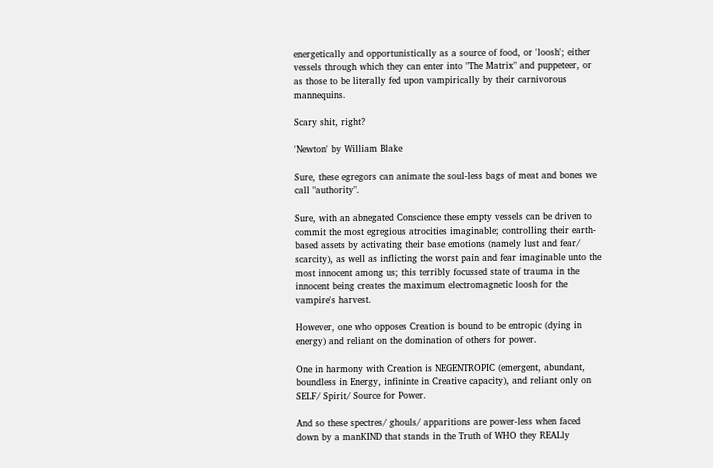energetically and opportunistically as a source of food, or 'loosh'; either vessels through which they can enter into "The Matrix" and puppeteer, or as those to be literally fed upon vampirically by their carnivorous mannequins.

Scary shit, right?

'Newton' by William Blake

Sure, these egregors can animate the soul-less bags of meat and bones we call "authority".

Sure, with an abnegated Conscience these empty vessels can be driven to commit the most egregious atrocities imaginable; controlling their earth-based assets by activating their base emotions (namely lust and fear/ scarcity), as well as inflicting the worst pain and fear imaginable unto the most innocent among us; this terribly focussed state of trauma in the innocent being creates the maximum electromagnetic loosh for the vampire's harvest.

However, one who opposes Creation is bound to be entropic (dying in energy) and reliant on the domination of others for power.

One in harmony with Creation is NEGENTROPIC (emergent, abundant, boundless in Energy, infininte in Creative capacity), and reliant only on SELF/ Spirit/ Source for Power.

And so these spectres/ ghouls/ apparitions are power-less when faced down by a manKIND that stands in the Truth of WHO they REALly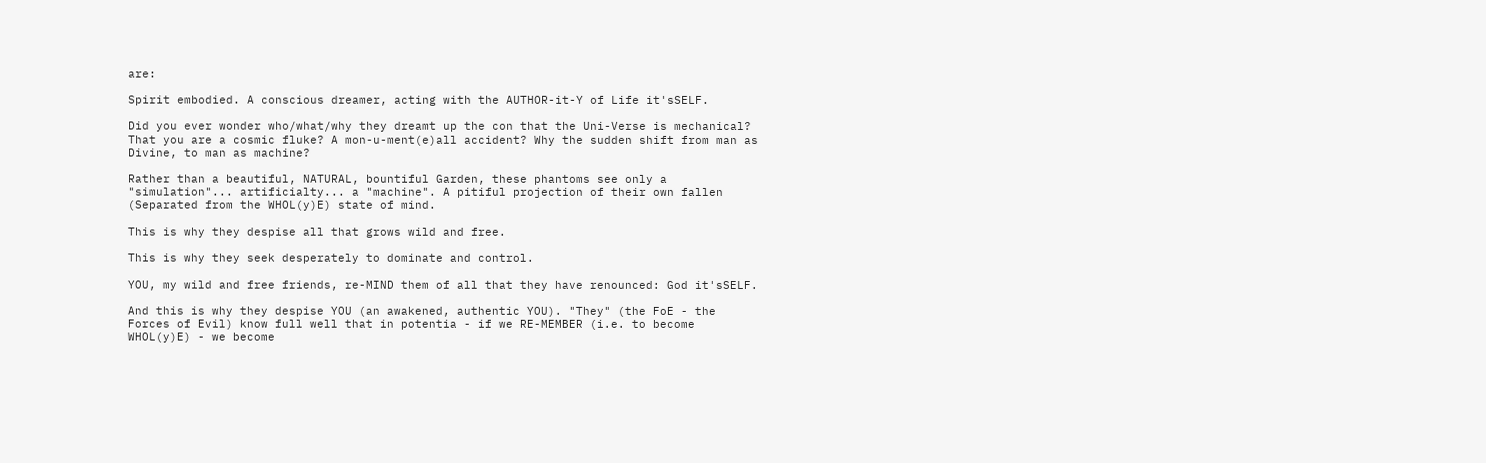are:

Spirit embodied. A conscious dreamer, acting with the AUTHOR-it-Y of Life it'sSELF.

Did you ever wonder who/what/why they dreamt up the con that the Uni-Verse is mechanical? That you are a cosmic fluke? A mon-u-ment(e)all accident? Why the sudden shift from man as Divine, to man as machine?

Rather than a beautiful, NATURAL, bountiful Garden, these phantoms see only a "simulation"... artificialty... a "machine". A pitiful projection of their own fallen (Separated from the WHOL(y)E) state of mind.

This is why they despise all that grows wild and free.

This is why they seek desperately to dominate and control.

YOU, my wild and free friends, re-MIND them of all that they have renounced: God it'sSELF.

And this is why they despise YOU (an awakened, authentic YOU). "They" (the FoE - the Forces of Evil) know full well that in potentia - if we RE-MEMBER (i.e. to become WHOL(y)E) - we become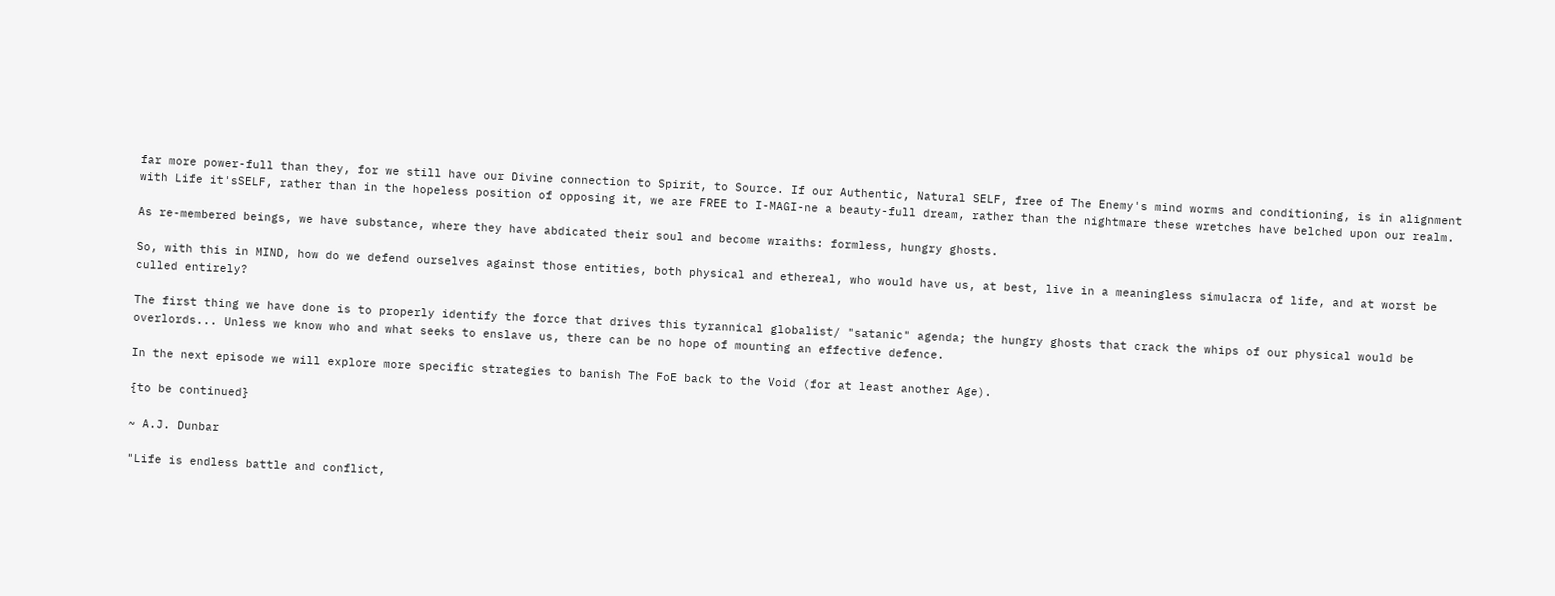far more power-full than they, for we still have our Divine connection to Spirit, to Source. If our Authentic, Natural SELF, free of The Enemy's mind worms and conditioning, is in alignment with Life it'sSELF, rather than in the hopeless position of opposing it, we are FREE to I-MAGI-ne a beauty-full dream, rather than the nightmare these wretches have belched upon our realm.

As re-membered beings, we have substance, where they have abdicated their soul and become wraiths: formless, hungry ghosts.

So, with this in MIND, how do we defend ourselves against those entities, both physical and ethereal, who would have us, at best, live in a meaningless simulacra of life, and at worst be culled entirely?

The first thing we have done is to properly identify the force that drives this tyrannical globalist/ "satanic" agenda; the hungry ghosts that crack the whips of our physical would be overlords... Unless we know who and what seeks to enslave us, there can be no hope of mounting an effective defence.

In the next episode we will explore more specific strategies to banish The FoE back to the Void (for at least another Age).

{to be continued}

~ A.J. Dunbar

"Life is endless battle and conflict,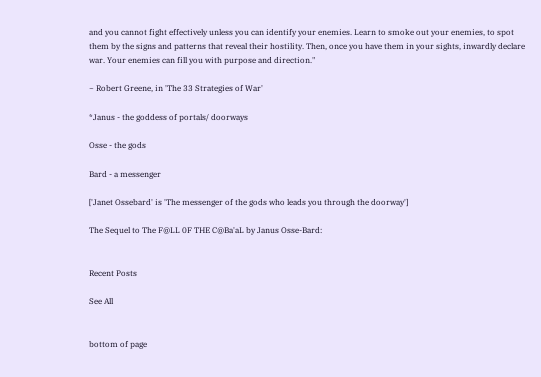and you cannot fight effectively unless you can identify your enemies. Learn to smoke out your enemies, to spot them by the signs and patterns that reveal their hostility. Then, once you have them in your sights, inwardly declare war. Your enemies can fill you with purpose and direction."

~ Robert Greene, in 'The 33 Strategies of War'

*Janus - the goddess of portals/ doorways

Osse - the gods

Bard - a messenger

['Janet Ossebard' is 'The messenger of the gods who leads you through the doorway']

The Sequel to The F@LL 0F THE C@Ba'aL by Janus Osse-Bard:


Recent Posts

See All


bottom of page